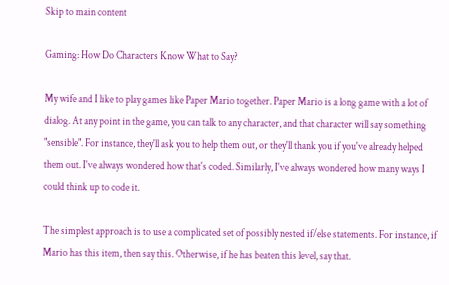Skip to main content

Gaming: How Do Characters Know What to Say?

My wife and I like to play games like Paper Mario together. Paper Mario is a long game with a lot of dialog. At any point in the game, you can talk to any character, and that character will say something "sensible". For instance, they'll ask you to help them out, or they'll thank you if you've already helped them out. I've always wondered how that's coded. Similarly, I've always wondered how many ways I could think up to code it.

The simplest approach is to use a complicated set of possibly nested if/else statements. For instance, if Mario has this item, then say this. Otherwise, if he has beaten this level, say that.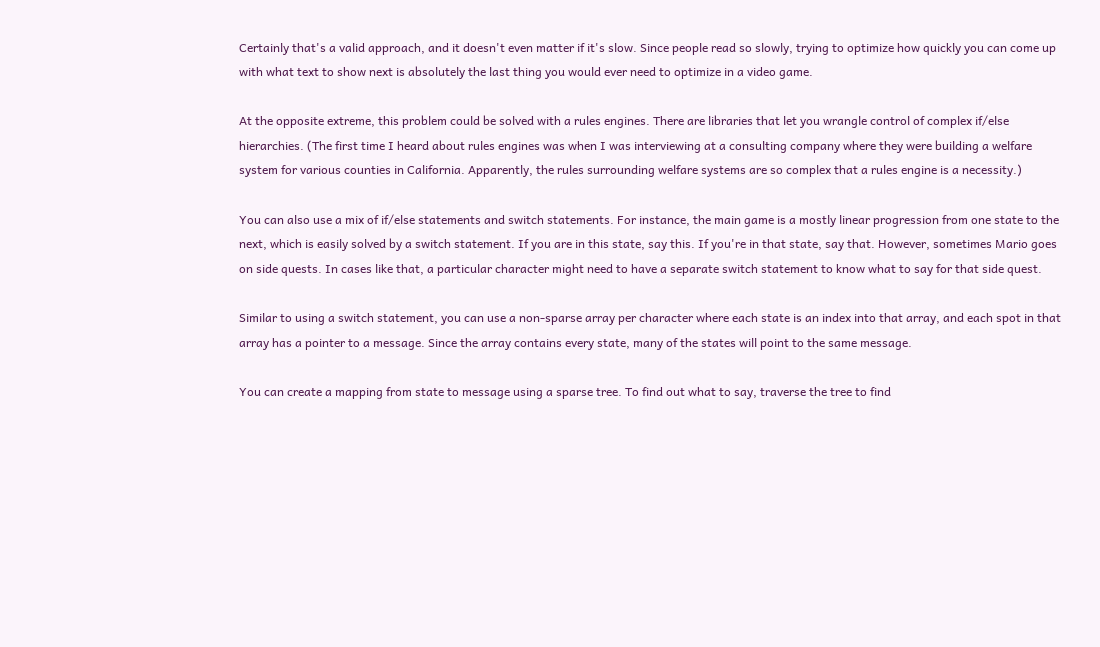Certainly that's a valid approach, and it doesn't even matter if it's slow. Since people read so slowly, trying to optimize how quickly you can come up with what text to show next is absolutely the last thing you would ever need to optimize in a video game.

At the opposite extreme, this problem could be solved with a rules engines. There are libraries that let you wrangle control of complex if/else hierarchies. (The first time I heard about rules engines was when I was interviewing at a consulting company where they were building a welfare system for various counties in California. Apparently, the rules surrounding welfare systems are so complex that a rules engine is a necessity.)

You can also use a mix of if/else statements and switch statements. For instance, the main game is a mostly linear progression from one state to the next, which is easily solved by a switch statement. If you are in this state, say this. If you're in that state, say that. However, sometimes Mario goes on side quests. In cases like that, a particular character might need to have a separate switch statement to know what to say for that side quest.

Similar to using a switch statement, you can use a non-sparse array per character where each state is an index into that array, and each spot in that array has a pointer to a message. Since the array contains every state, many of the states will point to the same message.

You can create a mapping from state to message using a sparse tree. To find out what to say, traverse the tree to find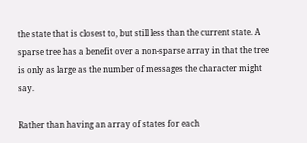the state that is closest to, but still less than the current state. A sparse tree has a benefit over a non-sparse array in that the tree is only as large as the number of messages the character might say.

Rather than having an array of states for each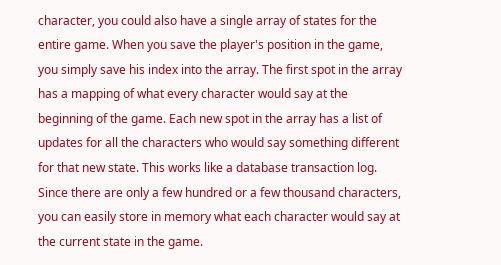character, you could also have a single array of states for the entire game. When you save the player's position in the game, you simply save his index into the array. The first spot in the array has a mapping of what every character would say at the beginning of the game. Each new spot in the array has a list of updates for all the characters who would say something different for that new state. This works like a database transaction log. Since there are only a few hundred or a few thousand characters, you can easily store in memory what each character would say at the current state in the game.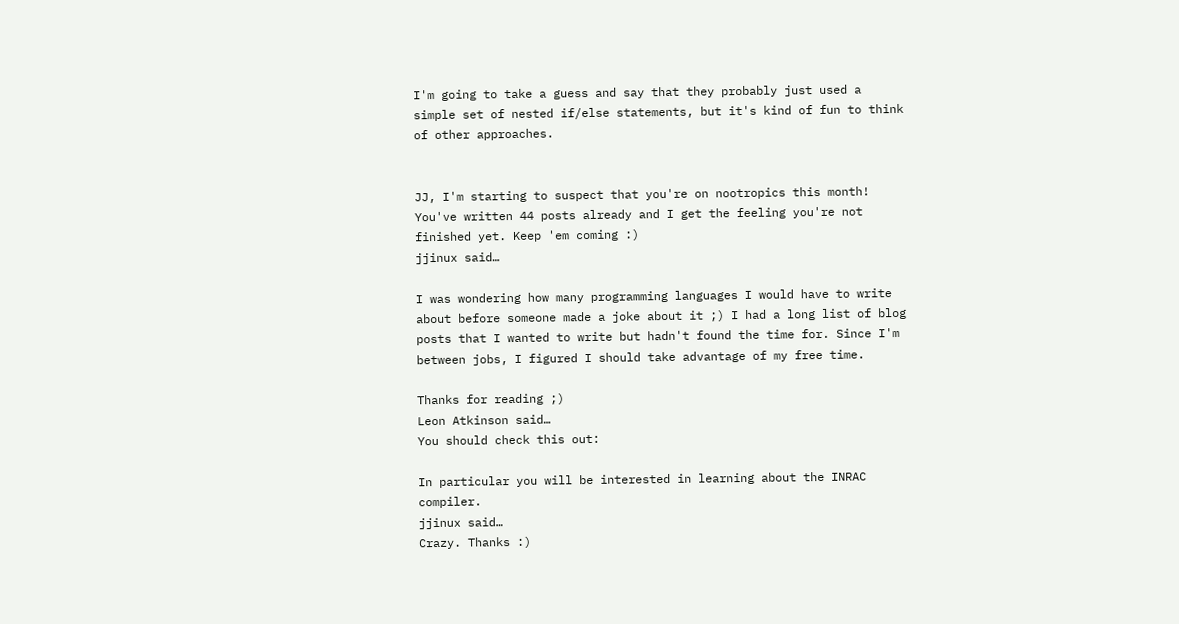I'm going to take a guess and say that they probably just used a simple set of nested if/else statements, but it's kind of fun to think of other approaches.


JJ, I'm starting to suspect that you're on nootropics this month! You've written 44 posts already and I get the feeling you're not finished yet. Keep 'em coming :)
jjinux said…

I was wondering how many programming languages I would have to write about before someone made a joke about it ;) I had a long list of blog posts that I wanted to write but hadn't found the time for. Since I'm between jobs, I figured I should take advantage of my free time.

Thanks for reading ;)
Leon Atkinson said…
You should check this out:

In particular you will be interested in learning about the INRAC compiler.
jjinux said…
Crazy. Thanks :)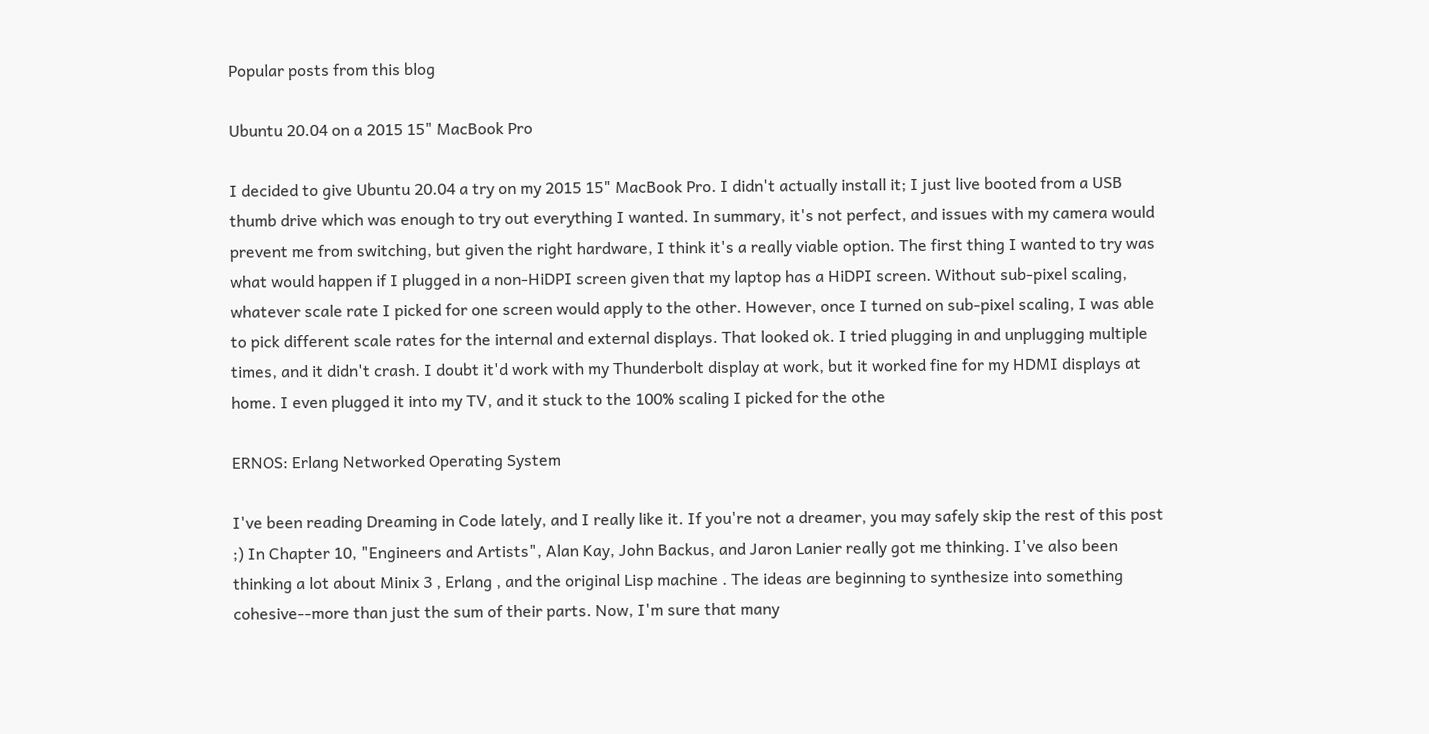Popular posts from this blog

Ubuntu 20.04 on a 2015 15" MacBook Pro

I decided to give Ubuntu 20.04 a try on my 2015 15" MacBook Pro. I didn't actually install it; I just live booted from a USB thumb drive which was enough to try out everything I wanted. In summary, it's not perfect, and issues with my camera would prevent me from switching, but given the right hardware, I think it's a really viable option. The first thing I wanted to try was what would happen if I plugged in a non-HiDPI screen given that my laptop has a HiDPI screen. Without sub-pixel scaling, whatever scale rate I picked for one screen would apply to the other. However, once I turned on sub-pixel scaling, I was able to pick different scale rates for the internal and external displays. That looked ok. I tried plugging in and unplugging multiple times, and it didn't crash. I doubt it'd work with my Thunderbolt display at work, but it worked fine for my HDMI displays at home. I even plugged it into my TV, and it stuck to the 100% scaling I picked for the othe

ERNOS: Erlang Networked Operating System

I've been reading Dreaming in Code lately, and I really like it. If you're not a dreamer, you may safely skip the rest of this post ;) In Chapter 10, "Engineers and Artists", Alan Kay, John Backus, and Jaron Lanier really got me thinking. I've also been thinking a lot about Minix 3 , Erlang , and the original Lisp machine . The ideas are beginning to synthesize into something cohesive--more than just the sum of their parts. Now, I'm sure that many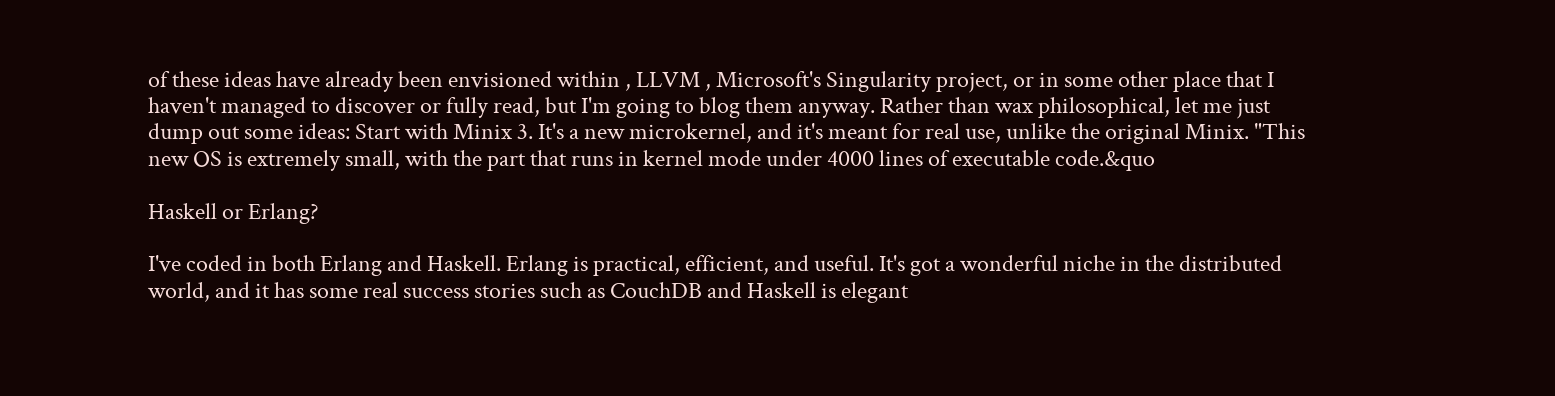of these ideas have already been envisioned within , LLVM , Microsoft's Singularity project, or in some other place that I haven't managed to discover or fully read, but I'm going to blog them anyway. Rather than wax philosophical, let me just dump out some ideas: Start with Minix 3. It's a new microkernel, and it's meant for real use, unlike the original Minix. "This new OS is extremely small, with the part that runs in kernel mode under 4000 lines of executable code.&quo

Haskell or Erlang?

I've coded in both Erlang and Haskell. Erlang is practical, efficient, and useful. It's got a wonderful niche in the distributed world, and it has some real success stories such as CouchDB and Haskell is elegant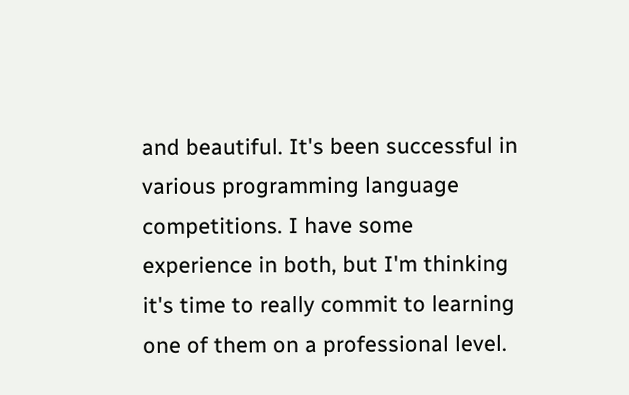and beautiful. It's been successful in various programming language competitions. I have some experience in both, but I'm thinking it's time to really commit to learning one of them on a professional level.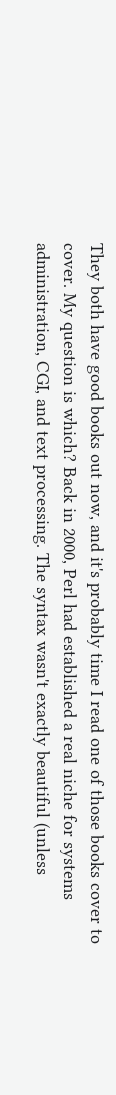They both have good books out now, and it's probably time I read one of those books cover to cover. My question is which? Back in 2000, Perl had established a real niche for systems administration, CGI, and text processing. The syntax wasn't exactly beautiful (unless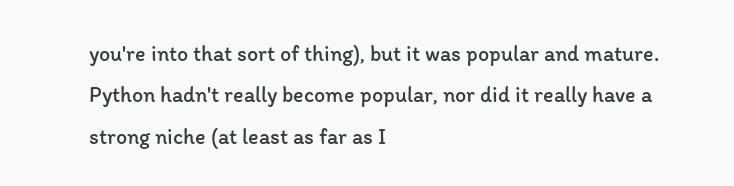you're into that sort of thing), but it was popular and mature. Python hadn't really become popular, nor did it really have a strong niche (at least as far as I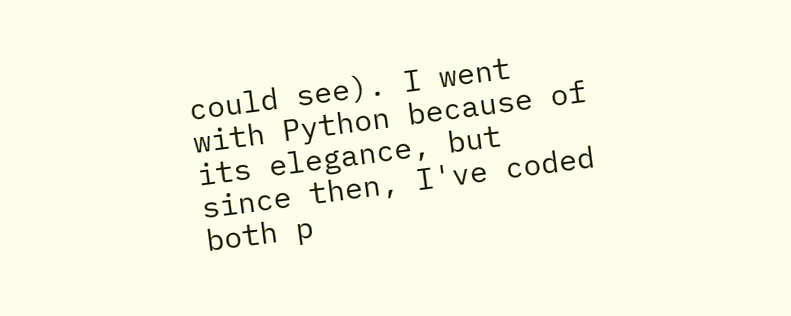could see). I went with Python because of its elegance, but since then, I've coded both p